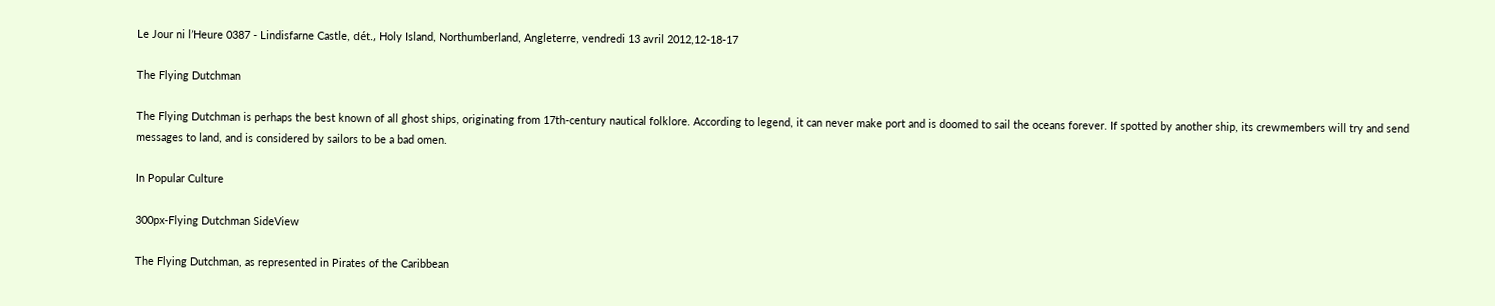Le Jour ni l’Heure 0387 - Lindisfarne Castle, dét., Holy Island, Northumberland, Angleterre, vendredi 13 avril 2012,12-18-17

The Flying Dutchman

The Flying Dutchman is perhaps the best known of all ghost ships, originating from 17th-century nautical folklore. According to legend, it can never make port and is doomed to sail the oceans forever. If spotted by another ship, its crewmembers will try and send messages to land, and is considered by sailors to be a bad omen.

In Popular Culture

300px-Flying Dutchman SideView

The Flying Dutchman, as represented in Pirates of the Caribbean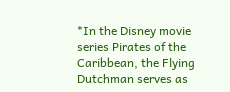*In the Disney movie series Pirates of the Caribbean, the Flying Dutchman serves as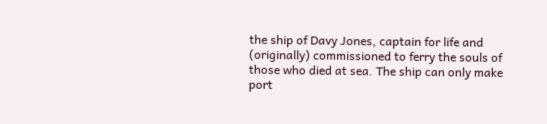the ship of Davy Jones, captain for life and (originally) commissioned to ferry the souls of those who died at sea. The ship can only make port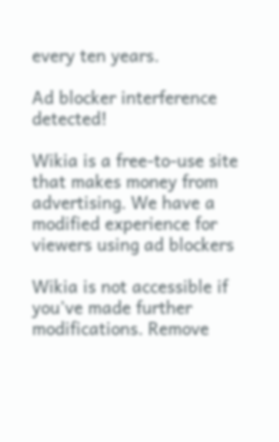every ten years.

Ad blocker interference detected!

Wikia is a free-to-use site that makes money from advertising. We have a modified experience for viewers using ad blockers

Wikia is not accessible if you’ve made further modifications. Remove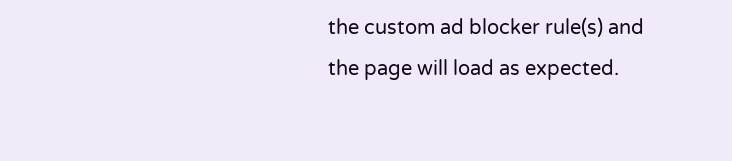the custom ad blocker rule(s) and the page will load as expected.